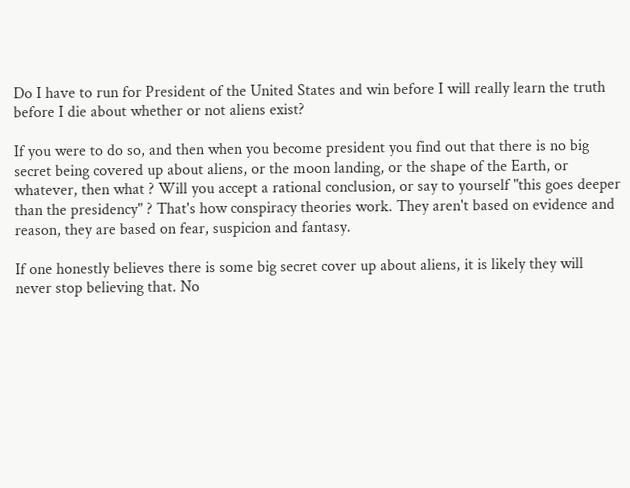Do I have to run for President of the United States and win before I will really learn the truth before I die about whether or not aliens exist?

If you were to do so, and then when you become president you find out that there is no big secret being covered up about aliens, or the moon landing, or the shape of the Earth, or whatever, then what ? Will you accept a rational conclusion, or say to yourself "this goes deeper than the presidency" ? That's how conspiracy theories work. They aren't based on evidence and reason, they are based on fear, suspicion and fantasy.

If one honestly believes there is some big secret cover up about aliens, it is likely they will never stop believing that. No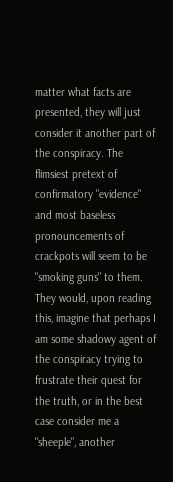matter what facts are presented, they will just consider it another part of the conspiracy. The flimsiest pretext of confirmatory "evidence" and most baseless pronouncements of crackpots will seem to be "smoking guns" to them. They would, upon reading this, imagine that perhaps I am some shadowy agent of the conspiracy trying to frustrate their quest for the truth, or in the best case consider me a "sheeple", another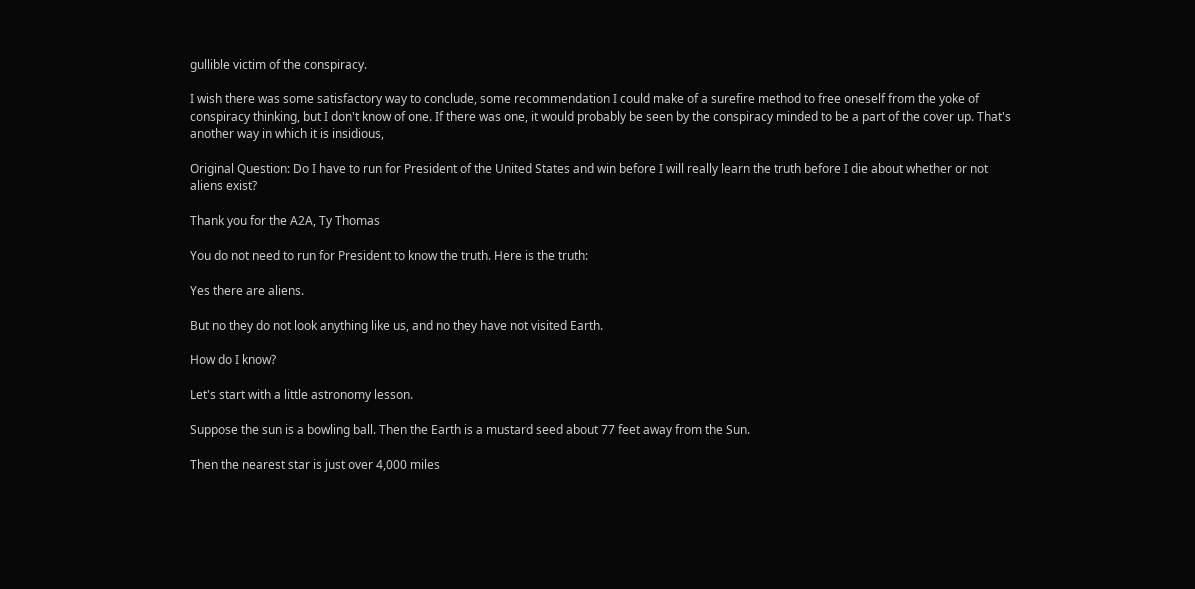gullible victim of the conspiracy.

I wish there was some satisfactory way to conclude, some recommendation I could make of a surefire method to free oneself from the yoke of conspiracy thinking, but I don't know of one. If there was one, it would probably be seen by the conspiracy minded to be a part of the cover up. That's another way in which it is insidious,

Original Question: Do I have to run for President of the United States and win before I will really learn the truth before I die about whether or not aliens exist?

Thank you for the A2A, Ty Thomas

You do not need to run for President to know the truth. Here is the truth:

Yes there are aliens.

But no they do not look anything like us, and no they have not visited Earth.

How do I know?

Let's start with a little astronomy lesson.

Suppose the sun is a bowling ball. Then the Earth is a mustard seed about 77 feet away from the Sun.

Then the nearest star is just over 4,000 miles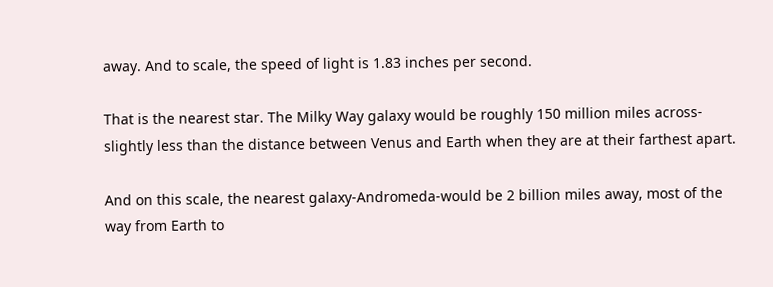away. And to scale, the speed of light is 1.83 inches per second.

That is the nearest star. The Milky Way galaxy would be roughly 150 million miles across-slightly less than the distance between Venus and Earth when they are at their farthest apart.

And on this scale, the nearest galaxy-Andromeda-would be 2 billion miles away, most of the way from Earth to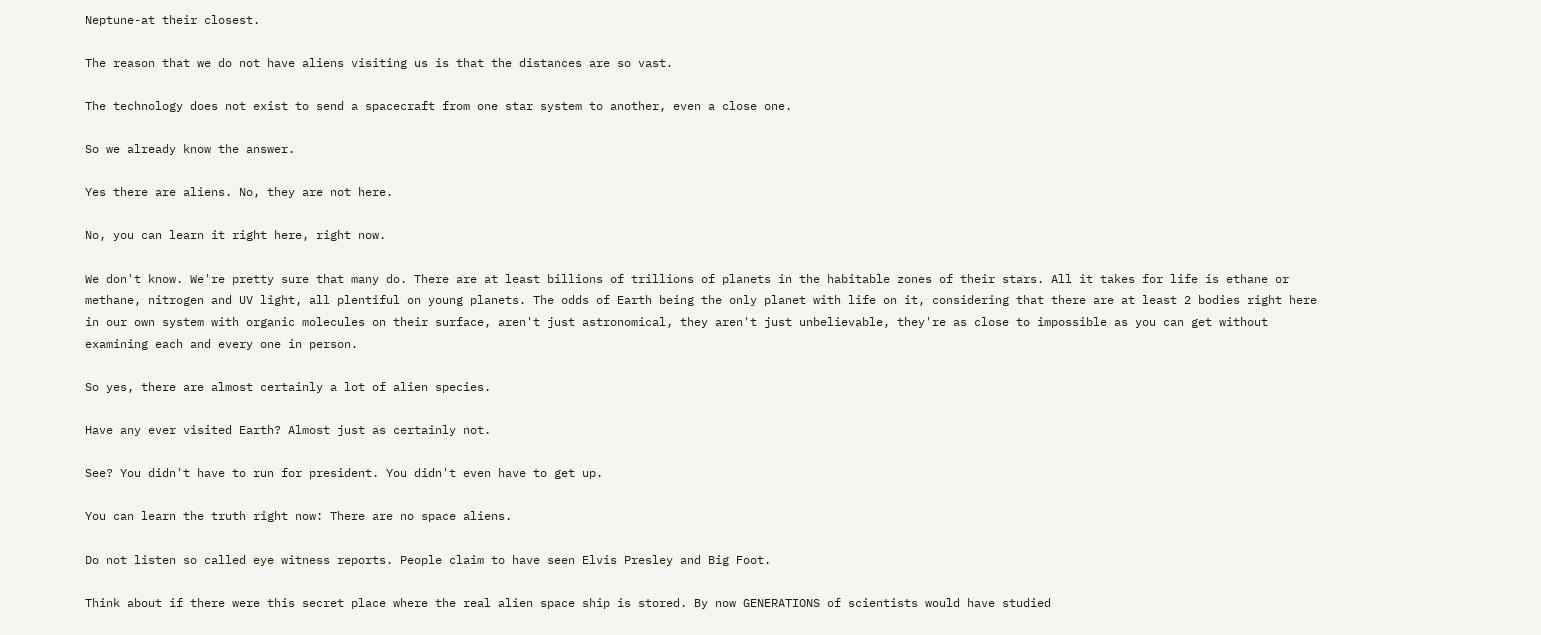Neptune-at their closest.

The reason that we do not have aliens visiting us is that the distances are so vast.

The technology does not exist to send a spacecraft from one star system to another, even a close one.

So we already know the answer.

Yes there are aliens. No, they are not here.

No, you can learn it right here, right now.

We don't know. We're pretty sure that many do. There are at least billions of trillions of planets in the habitable zones of their stars. All it takes for life is ethane or methane, nitrogen and UV light, all plentiful on young planets. The odds of Earth being the only planet with life on it, considering that there are at least 2 bodies right here in our own system with organic molecules on their surface, aren't just astronomical, they aren't just unbelievable, they're as close to impossible as you can get without examining each and every one in person.

So yes, there are almost certainly a lot of alien species.

Have any ever visited Earth? Almost just as certainly not.

See? You didn't have to run for president. You didn't even have to get up.

You can learn the truth right now: There are no space aliens.

Do not listen so called eye witness reports. People claim to have seen Elvis Presley and Big Foot.

Think about if there were this secret place where the real alien space ship is stored. By now GENERATIONS of scientists would have studied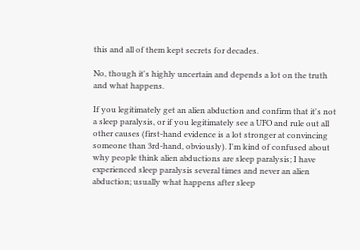this and all of them kept secrets for decades.

No, though it's highly uncertain and depends a lot on the truth and what happens.

If you legitimately get an alien abduction and confirm that it's not a sleep paralysis, or if you legitimately see a UFO and rule out all other causes (first-hand evidence is a lot stronger at convincing someone than 3rd-hand, obviously). I'm kind of confused about why people think alien abductions are sleep paralysis; I have experienced sleep paralysis several times and never an alien abduction; usually what happens after sleep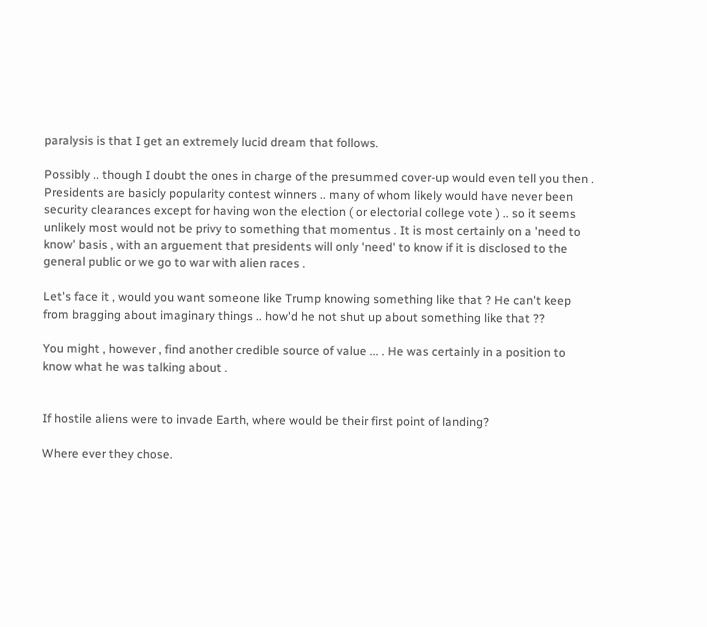paralysis is that I get an extremely lucid dream that follows.

Possibly .. though I doubt the ones in charge of the presummed cover-up would even tell you then . Presidents are basicly popularity contest winners .. many of whom likely would have never been security clearances except for having won the election ( or electorial college vote ) .. so it seems unlikely most would not be privy to something that momentus . It is most certainly on a 'need to know' basis , with an arguement that presidents will only 'need' to know if it is disclosed to the general public or we go to war with alien races .

Let's face it , would you want someone like Trump knowing something like that ? He can't keep from bragging about imaginary things .. how'd he not shut up about something like that ??

You might , however , find another credible source of value ... . He was certainly in a position to know what he was talking about .


If hostile aliens were to invade Earth, where would be their first point of landing?

Where ever they chose.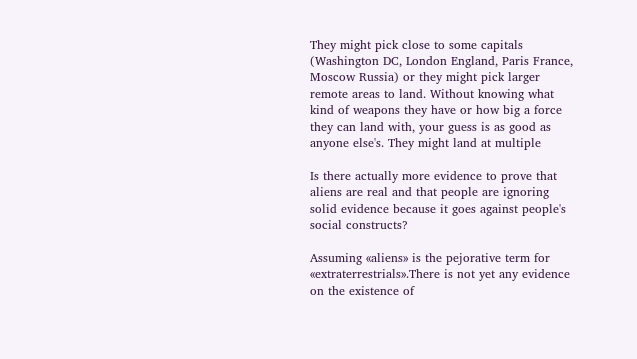They might pick close to some capitals (Washington DC, London England, Paris France, Moscow Russia) or they might pick larger remote areas to land. Without knowing what kind of weapons they have or how big a force they can land with, your guess is as good as anyone else's. They might land at multiple

Is there actually more evidence to prove that aliens are real and that people are ignoring solid evidence because it goes against people's social constructs?

Assuming «aliens» is the pejorative term for «extraterrestrials».There is not yet any evidence on the existence of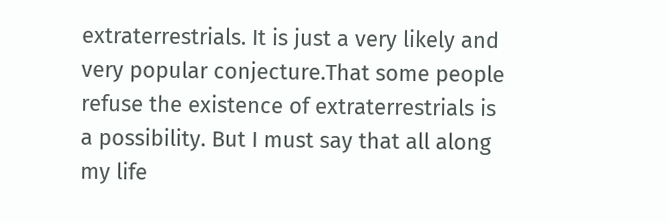extraterrestrials. It is just a very likely and very popular conjecture.That some people refuse the existence of extraterrestrials is a possibility. But I must say that all along my life